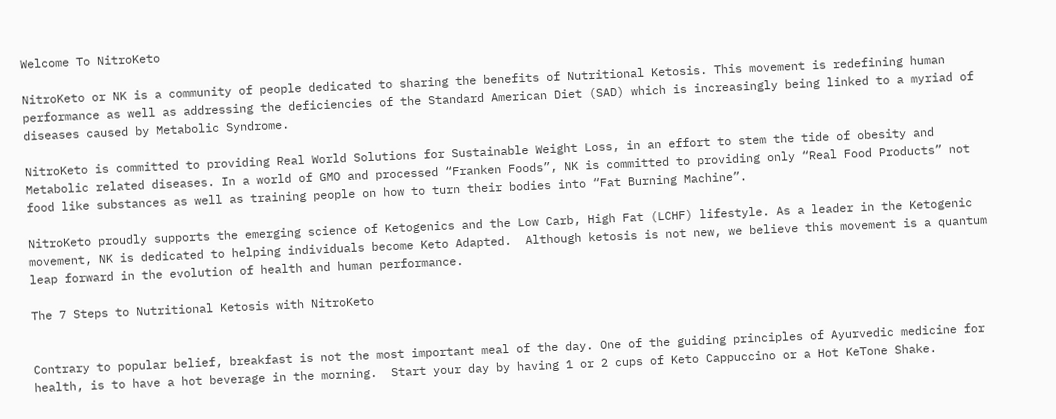Welcome To NitroKeto

NitroKeto or NK is a community of people dedicated to sharing the benefits of Nutritional Ketosis. This movement is redefining human performance as well as addressing the deficiencies of the Standard American Diet (SAD) which is increasingly being linked to a myriad of diseases caused by Metabolic Syndrome.

NitroKeto is committed to providing Real World Solutions for Sustainable Weight Loss, in an effort to stem the tide of obesity and Metabolic related diseases. In a world of GMO and processed “Franken Foods”, NK is committed to providing only “Real Food Products” not food like substances as well as training people on how to turn their bodies into “Fat Burning Machine”.

NitroKeto proudly supports the emerging science of Ketogenics and the Low Carb, High Fat (LCHF) lifestyle. As a leader in the Ketogenic movement, NK is dedicated to helping individuals become Keto Adapted.  Although ketosis is not new, we believe this movement is a quantum leap forward in the evolution of health and human performance.

The 7 Steps to Nutritional Ketosis with NitroKeto


Contrary to popular belief, breakfast is not the most important meal of the day. One of the guiding principles of Ayurvedic medicine for health, is to have a hot beverage in the morning.  Start your day by having 1 or 2 cups of Keto Cappuccino or a Hot KeTone Shake.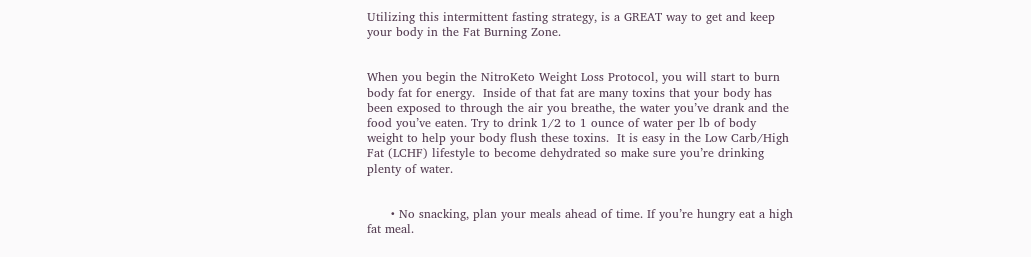Utilizing this intermittent fasting strategy, is a GREAT way to get and keep your body in the Fat Burning Zone.


When you begin the NitroKeto Weight Loss Protocol, you will start to burn body fat for energy.  Inside of that fat are many toxins that your body has been exposed to through the air you breathe, the water you’ve drank and the food you’ve eaten. Try to drink 1/2 to 1 ounce of water per lb of body weight to help your body flush these toxins.  It is easy in the Low Carb/High Fat (LCHF) lifestyle to become dehydrated so make sure you’re drinking plenty of water.


      • No snacking, plan your meals ahead of time. If you’re hungry eat a high fat meal.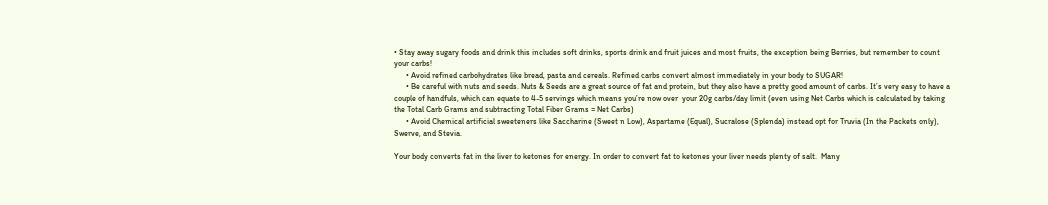• Stay away sugary foods and drink this includes soft drinks, sports drink and fruit juices and most fruits, the exception being Berries, but remember to count your carbs!
      • Avoid refined carbohydrates like bread, pasta and cereals. Refined carbs convert almost immediately in your body to SUGAR!
      • Be careful with nuts and seeds. Nuts & Seeds are a great source of fat and protein, but they also have a pretty good amount of carbs. It’s very easy to have a couple of handfuls, which can equate to 4-5 servings which means you’re now over  your 20g carbs/day limit (even using Net Carbs which is calculated by taking the Total Carb Grams and subtracting Total Fiber Grams = Net Carbs)
      • Avoid Chemical artificial sweeteners like Saccharine (Sweet n Low), Aspartame (Equal), Sucralose (Splenda) instead opt for Truvia (In the Packets only), Swerve, and Stevia.

Your body converts fat in the liver to ketones for energy. In order to convert fat to ketones your liver needs plenty of salt.  Many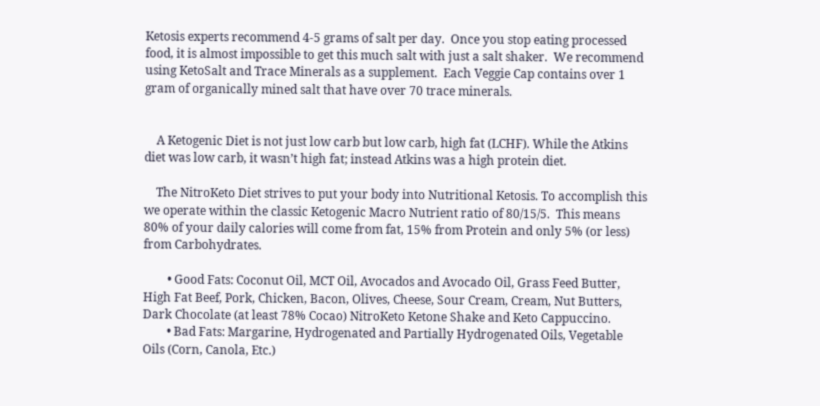Ketosis experts recommend 4-5 grams of salt per day.  Once you stop eating processed food, it is almost impossible to get this much salt with just a salt shaker.  We recommend using KetoSalt and Trace Minerals as a supplement.  Each Veggie Cap contains over 1 gram of organically mined salt that have over 70 trace minerals.


    A Ketogenic Diet is not just low carb but low carb, high fat (LCHF). While the Atkins diet was low carb, it wasn’t high fat; instead Atkins was a high protein diet.

    The NitroKeto Diet strives to put your body into Nutritional Ketosis. To accomplish this we operate within the classic Ketogenic Macro Nutrient ratio of 80/15/5.  This means 80% of your daily calories will come from fat, 15% from Protein and only 5% (or less) from Carbohydrates.

        • Good Fats: Coconut Oil, MCT Oil, Avocados and Avocado Oil, Grass Feed Butter, High Fat Beef, Pork, Chicken, Bacon, Olives, Cheese, Sour Cream, Cream, Nut Butters, Dark Chocolate (at least 78% Cocao) NitroKeto Ketone Shake and Keto Cappuccino.
        • Bad Fats: Margarine, Hydrogenated and Partially Hydrogenated Oils, Vegetable Oils (Corn, Canola, Etc.)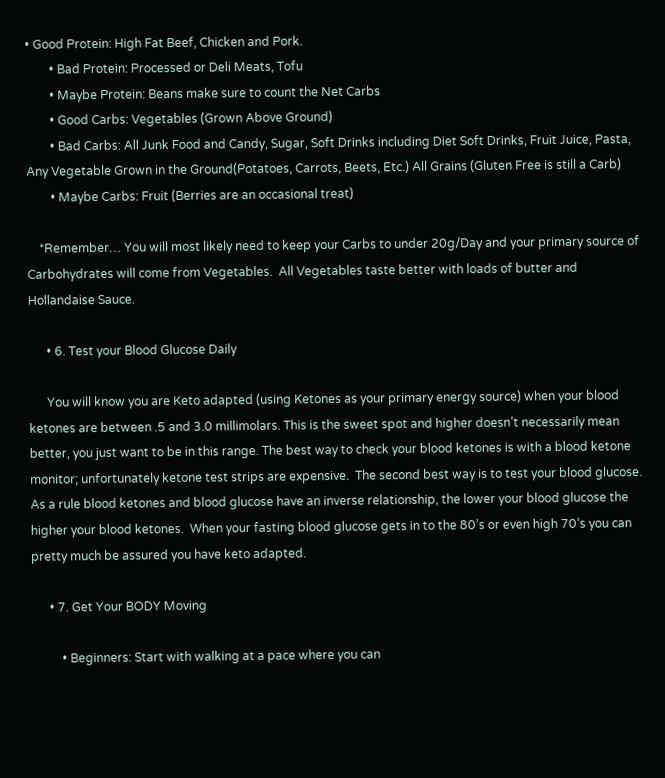• Good Protein: High Fat Beef, Chicken and Pork.
        • Bad Protein: Processed or Deli Meats, Tofu
        • Maybe Protein: Beans make sure to count the Net Carbs
        • Good Carbs: Vegetables (Grown Above Ground)
        • Bad Carbs: All Junk Food and Candy, Sugar, Soft Drinks including Diet Soft Drinks, Fruit Juice, Pasta, Any Vegetable Grown in the Ground(Potatoes, Carrots, Beets, Etc.) All Grains (Gluten Free is still a Carb)
        • Maybe Carbs: Fruit (Berries are an occasional treat)

    *Remember… You will most likely need to keep your Carbs to under 20g/Day and your primary source of Carbohydrates will come from Vegetables.  All Vegetables taste better with loads of butter and Hollandaise Sauce.

      • 6. Test your Blood Glucose Daily

      You will know you are Keto adapted (using Ketones as your primary energy source) when your blood ketones are between .5 and 3.0 millimolars. This is the sweet spot and higher doesn’t necessarily mean better, you just want to be in this range. The best way to check your blood ketones is with a blood ketone monitor; unfortunately ketone test strips are expensive.  The second best way is to test your blood glucose.  As a rule blood ketones and blood glucose have an inverse relationship, the lower your blood glucose the higher your blood ketones.  When your fasting blood glucose gets in to the 80’s or even high 70’s you can pretty much be assured you have keto adapted.

      • 7. Get Your BODY Moving

          • Beginners: Start with walking at a pace where you can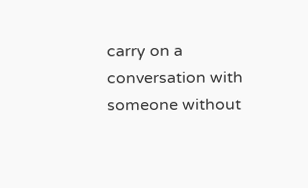carry on a conversation with someone without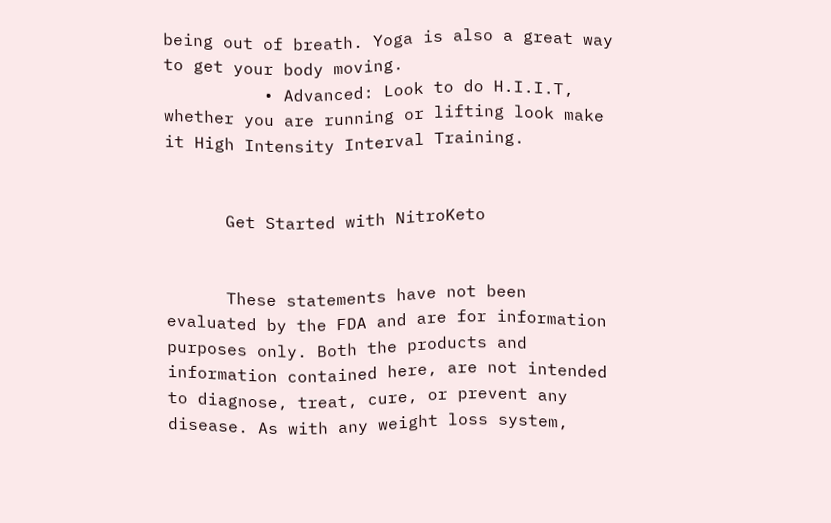being out of breath. Yoga is also a great way to get your body moving.
          • Advanced: Look to do H.I.I.T, whether you are running or lifting look make it High Intensity Interval Training.


      Get Started with NitroKeto


      These statements have not been evaluated by the FDA and are for information purposes only. Both the products and information contained here, are not intended to diagnose, treat, cure, or prevent any disease. As with any weight loss system,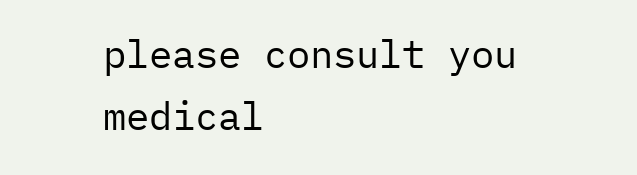please consult you medical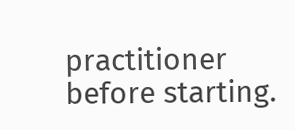practitioner before starting.